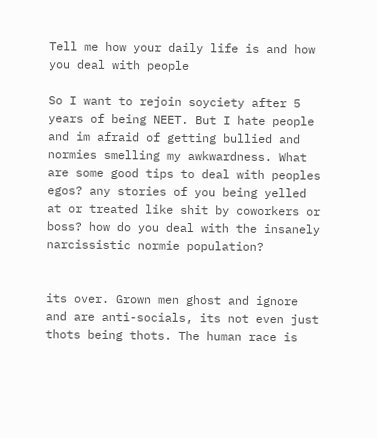Tell me how your daily life is and how you deal with people

So I want to rejoin soyciety after 5 years of being NEET. But I hate people and im afraid of getting bullied and normies smelling my awkwardness. What are some good tips to deal with peoples egos? any stories of you being yelled at or treated like shit by coworkers or boss? how do you deal with the insanely narcissistic normie population?


its over. Grown men ghost and ignore and are anti-socials, its not even just thots being thots. The human race is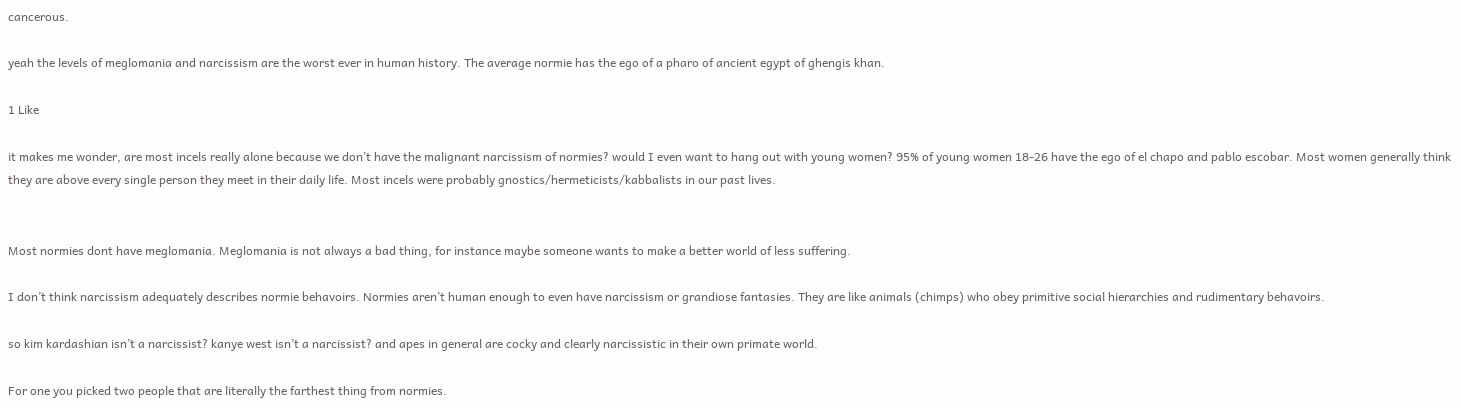cancerous.

yeah the levels of meglomania and narcissism are the worst ever in human history. The average normie has the ego of a pharo of ancient egypt of ghengis khan.

1 Like

it makes me wonder, are most incels really alone because we don’t have the malignant narcissism of normies? would I even want to hang out with young women? 95% of young women 18-26 have the ego of el chapo and pablo escobar. Most women generally think they are above every single person they meet in their daily life. Most incels were probably gnostics/hermeticists/kabbalists in our past lives.


Most normies dont have meglomania. Meglomania is not always a bad thing, for instance maybe someone wants to make a better world of less suffering.

I don’t think narcissism adequately describes normie behavoirs. Normies aren’t human enough to even have narcissism or grandiose fantasies. They are like animals (chimps) who obey primitive social hierarchies and rudimentary behavoirs.

so kim kardashian isn’t a narcissist? kanye west isn’t a narcissist? and apes in general are cocky and clearly narcissistic in their own primate world.

For one you picked two people that are literally the farthest thing from normies.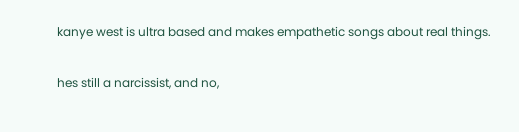kanye west is ultra based and makes empathetic songs about real things.

hes still a narcissist, and no,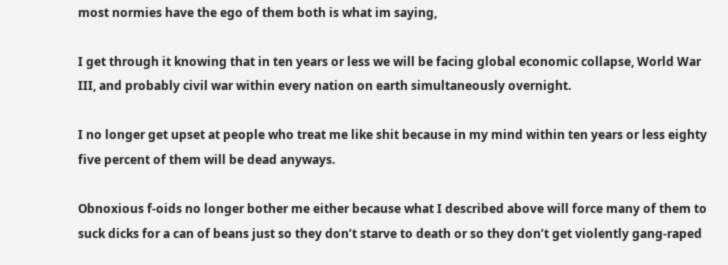most normies have the ego of them both is what im saying,

I get through it knowing that in ten years or less we will be facing global economic collapse, World War III, and probably civil war within every nation on earth simultaneously overnight.

I no longer get upset at people who treat me like shit because in my mind within ten years or less eighty five percent of them will be dead anyways.

Obnoxious f-oids no longer bother me either because what I described above will force many of them to suck dicks for a can of beans just so they don’t starve to death or so they don’t get violently gang-raped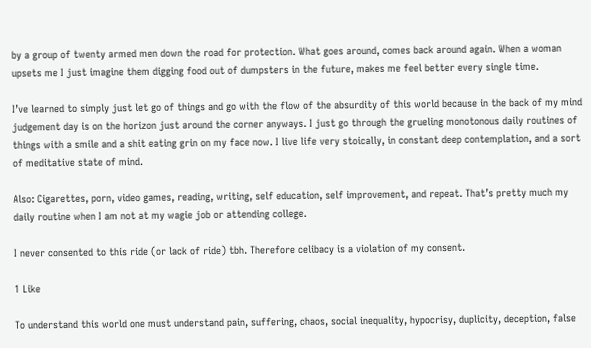by a group of twenty armed men down the road for protection. What goes around, comes back around again. When a woman upsets me I just imagine them digging food out of dumpsters in the future, makes me feel better every single time.

I’ve learned to simply just let go of things and go with the flow of the absurdity of this world because in the back of my mind judgement day is on the horizon just around the corner anyways. I just go through the grueling monotonous daily routines of things with a smile and a shit eating grin on my face now. I live life very stoically, in constant deep contemplation, and a sort of meditative state of mind.

Also: Cigarettes, porn, video games, reading, writing, self education, self improvement, and repeat. That’s pretty much my daily routine when I am not at my wagie job or attending college.

I never consented to this ride (or lack of ride) tbh. Therefore celibacy is a violation of my consent.

1 Like

To understand this world one must understand pain, suffering, chaos, social inequality, hypocrisy, duplicity, deception, false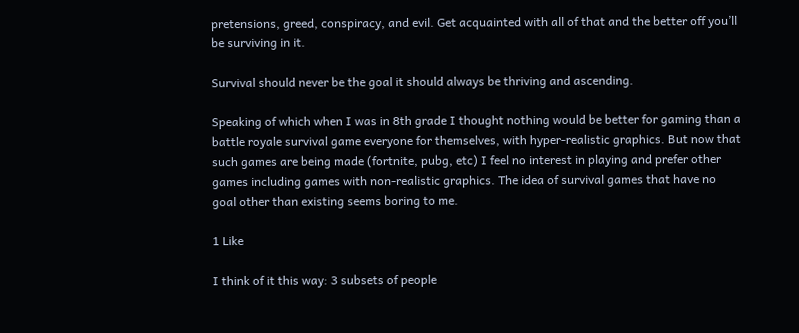pretensions, greed, conspiracy, and evil. Get acquainted with all of that and the better off you’ll be surviving in it.

Survival should never be the goal it should always be thriving and ascending.

Speaking of which when I was in 8th grade I thought nothing would be better for gaming than a battle royale survival game everyone for themselves, with hyper-realistic graphics. But now that such games are being made (fortnite, pubg, etc) I feel no interest in playing and prefer other games including games with non-realistic graphics. The idea of survival games that have no goal other than existing seems boring to me.

1 Like

I think of it this way: 3 subsets of people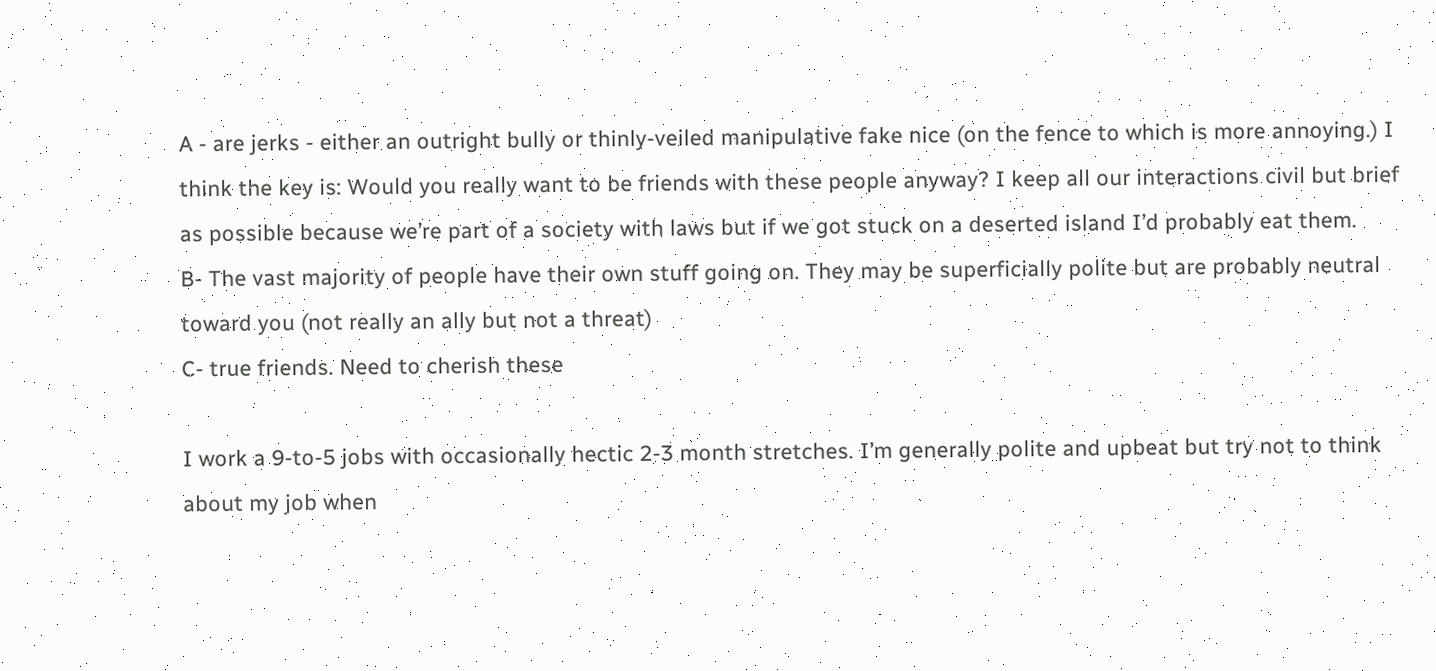A - are jerks - either an outright bully or thinly-veiled manipulative fake nice (on the fence to which is more annoying.) I think the key is: Would you really want to be friends with these people anyway? I keep all our interactions civil but brief as possible because we’re part of a society with laws but if we got stuck on a deserted island I’d probably eat them.
B- The vast majority of people have their own stuff going on. They may be superficially polite but are probably neutral toward you (not really an ally but not a threat)
C- true friends. Need to cherish these

I work a 9-to-5 jobs with occasionally hectic 2-3 month stretches. I’m generally polite and upbeat but try not to think about my job when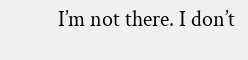I’m not there. I don’t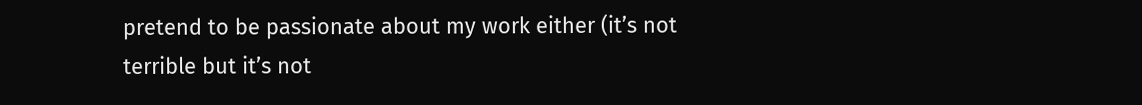pretend to be passionate about my work either (it’s not terrible but it’s not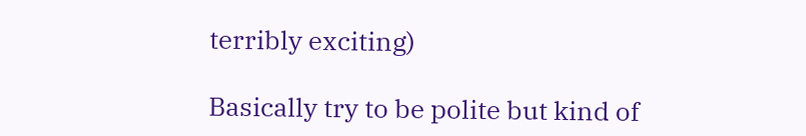terribly exciting)

Basically try to be polite but kind of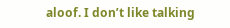aloof. I don’t like talking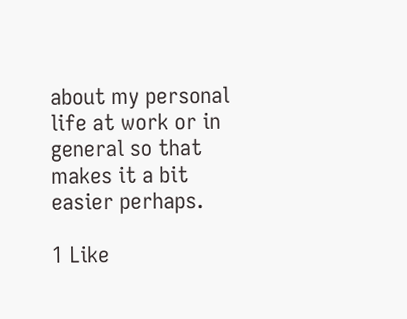about my personal life at work or in general so that makes it a bit easier perhaps.

1 Like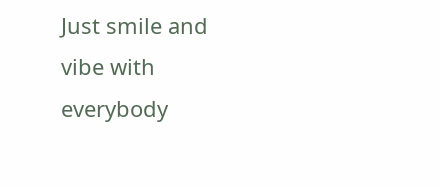Just smile and vibe with everybody